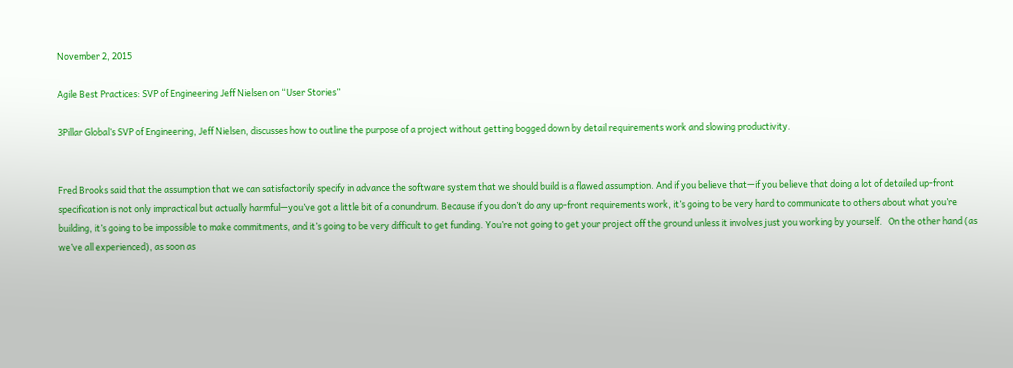November 2, 2015

Agile Best Practices: SVP of Engineering Jeff Nielsen on “User Stories”

3Pillar Global’s SVP of Engineering, Jeff Nielsen, discusses how to outline the purpose of a project without getting bogged down by detail requirements work and slowing productivity.


Fred Brooks said that the assumption that we can satisfactorily specify in advance the software system that we should build is a flawed assumption. And if you believe that—if you believe that doing a lot of detailed up-front specification is not only impractical but actually harmful—you’ve got a little bit of a conundrum. Because if you don’t do any up-front requirements work, it’s going to be very hard to communicate to others about what you’re building, it’s going to be impossible to make commitments, and it’s going to be very difficult to get funding. You’re not going to get your project off the ground unless it involves just you working by yourself.   On the other hand (as we’ve all experienced), as soon as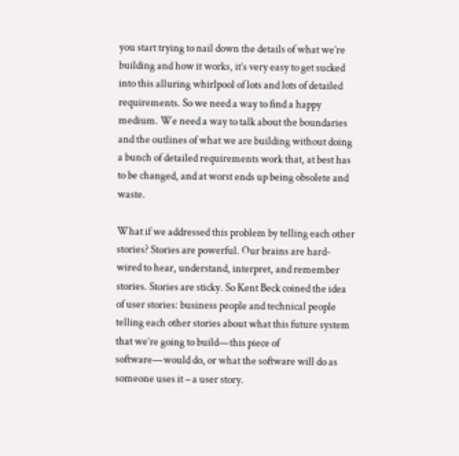you start trying to nail down the details of what we’re building and how it works, it’s very easy to get sucked into this alluring whirlpool of lots and lots of detailed requirements. So we need a way to find a happy medium. We need a way to talk about the boundaries and the outlines of what we are building without doing a bunch of detailed requirements work that, at best has to be changed, and at worst ends up being obsolete and waste.

What if we addressed this problem by telling each other stories? Stories are powerful. Our brains are hard-wired to hear, understand, interpret, and remember stories. Stories are sticky. So Kent Beck coined the idea of user stories: business people and technical people telling each other stories about what this future system that we’re going to build—this piece of software—would do, or what the software will do as someone uses it – a user story.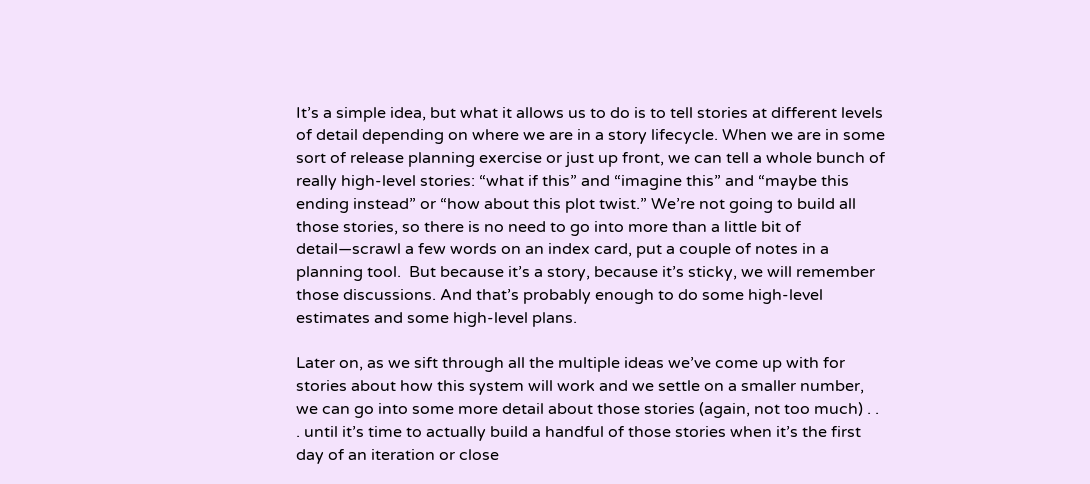It’s a simple idea, but what it allows us to do is to tell stories at different levels of detail depending on where we are in a story lifecycle. When we are in some sort of release planning exercise or just up front, we can tell a whole bunch of really high-level stories: “what if this” and “imagine this” and “maybe this ending instead” or “how about this plot twist.” We’re not going to build all those stories, so there is no need to go into more than a little bit of detail—scrawl a few words on an index card, put a couple of notes in a planning tool.  But because it’s a story, because it’s sticky, we will remember those discussions. And that’s probably enough to do some high-level estimates and some high-level plans.

Later on, as we sift through all the multiple ideas we’ve come up with for stories about how this system will work and we settle on a smaller number, we can go into some more detail about those stories (again, not too much) . . . until it’s time to actually build a handful of those stories when it’s the first day of an iteration or close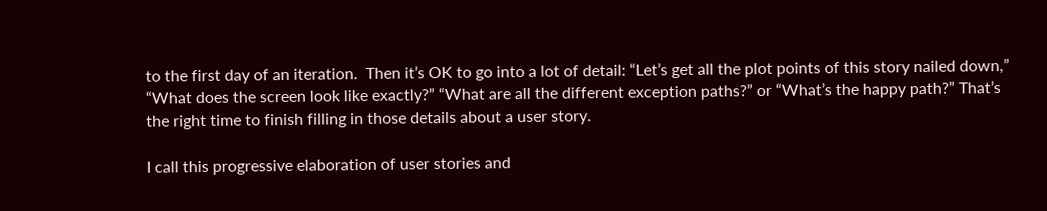to the first day of an iteration.  Then it’s OK to go into a lot of detail: “Let’s get all the plot points of this story nailed down,” “What does the screen look like exactly?” “What are all the different exception paths?” or “What’s the happy path?” That’s the right time to finish filling in those details about a user story.

I call this progressive elaboration of user stories and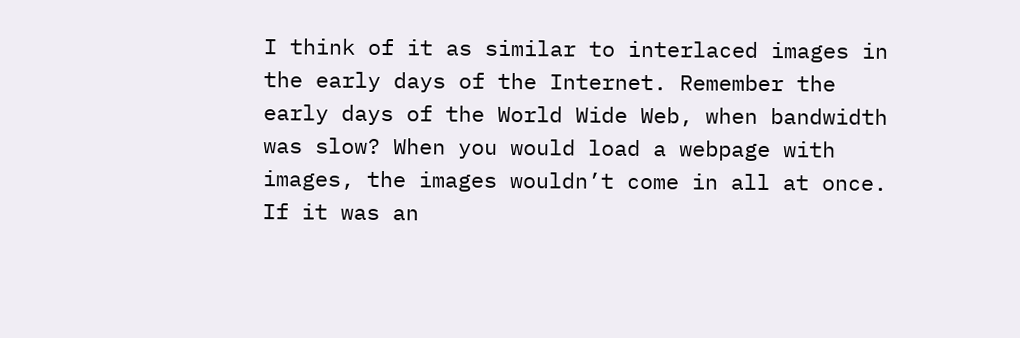I think of it as similar to interlaced images in the early days of the Internet. Remember the early days of the World Wide Web, when bandwidth was slow? When you would load a webpage with images, the images wouldn’t come in all at once. If it was an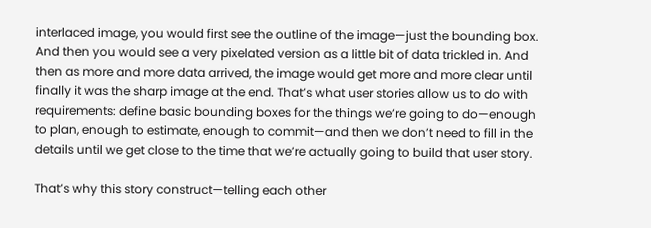interlaced image, you would first see the outline of the image—just the bounding box.  And then you would see a very pixelated version as a little bit of data trickled in. And then as more and more data arrived, the image would get more and more clear until finally it was the sharp image at the end. That’s what user stories allow us to do with requirements: define basic bounding boxes for the things we’re going to do—enough to plan, enough to estimate, enough to commit—and then we don’t need to fill in the details until we get close to the time that we’re actually going to build that user story.

That’s why this story construct—telling each other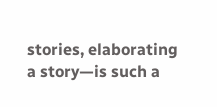stories, elaborating a story—is such a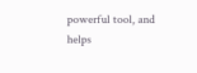powerful tool, and helps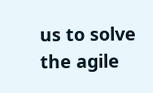us to solve the agile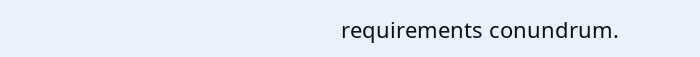requirements conundrum.